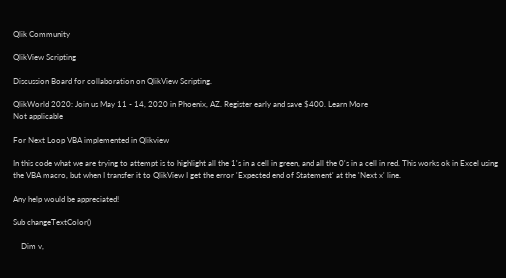Qlik Community

QlikView Scripting

Discussion Board for collaboration on QlikView Scripting.

QlikWorld 2020: Join us May 11 - 14, 2020 in Phoenix, AZ. Register early and save $400. Learn More
Not applicable

For Next Loop VBA implemented in Qlikview

In this code what we are trying to attempt is to highlight all the 1's in a cell in green, and all the 0's in a cell in red. This works ok in Excel using the VBA macro, but when I transfer it to QlikView I get the error 'Expected end of Statement' at the 'Next x' line.

Any help would be appreciated!

Sub changeTextColor()

    Dim v,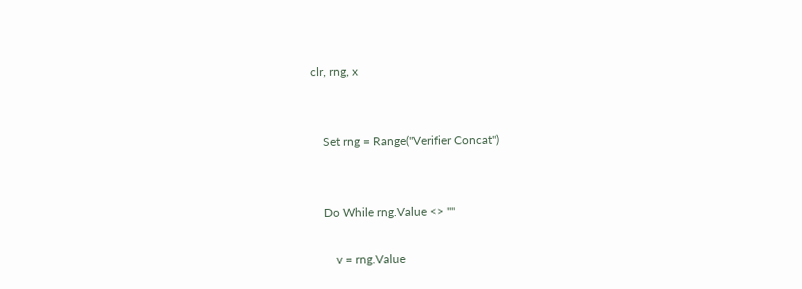clr, rng, x


    Set rng = Range("Verifier Concat")


    Do While rng.Value <> ""

        v = rng.Value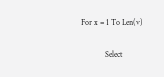For x = 1 To Len(v)

            Select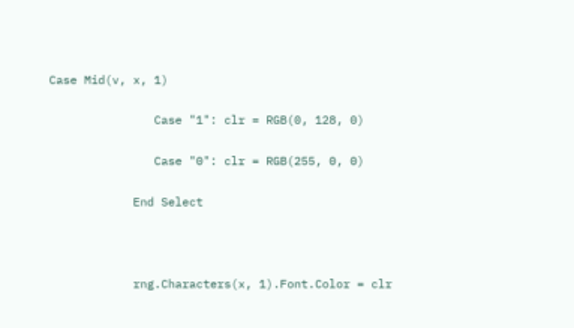Case Mid(v, x, 1)

               Case "1": clr = RGB(0, 128, 0)

               Case "0": clr = RGB(255, 0, 0)

            End Select



            rng.Characters(x, 1).Font.Color = clr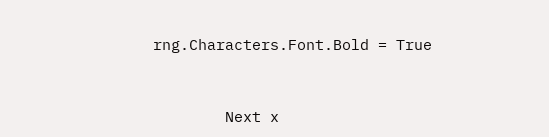rng.Characters.Font.Bold = True


        Next x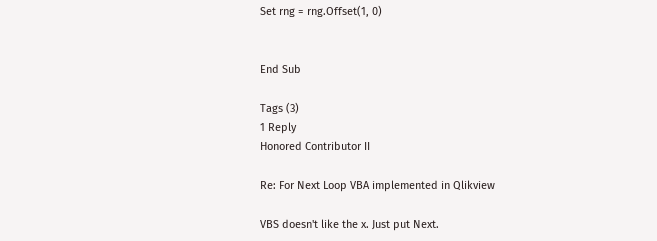Set rng = rng.Offset(1, 0)


End Sub

Tags (3)
1 Reply
Honored Contributor II

Re: For Next Loop VBA implemented in Qlikview

VBS doesn't like the x. Just put Next.